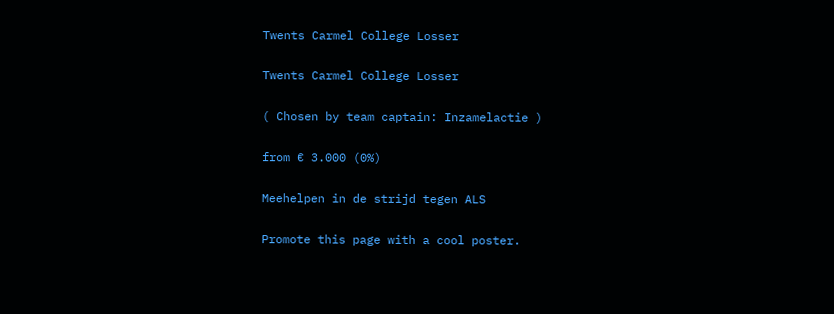Twents Carmel College Losser

Twents Carmel College Losser

( Chosen by team captain: Inzamelactie )

from € 3.000 (0%)

Meehelpen in de strijd tegen ALS

Promote this page with a cool poster.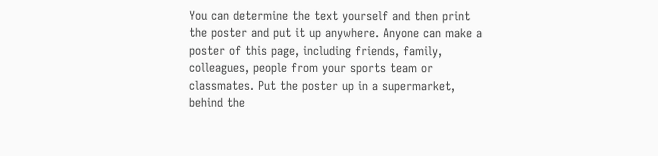You can determine the text yourself and then print the poster and put it up anywhere. Anyone can make a poster of this page, including friends, family, colleagues, people from your sports team or classmates. Put the poster up in a supermarket, behind the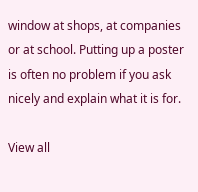window at shops, at companies or at school. Putting up a poster is often no problem if you ask nicely and explain what it is for.

View all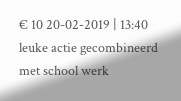€ 10 20-02-2019 | 13:40 leuke actie gecombineerd met school werk